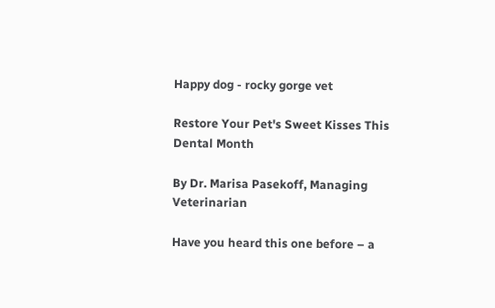Happy dog - rocky gorge vet

Restore Your Pet's Sweet Kisses This Dental Month

By Dr. Marisa Pasekoff, Managing Veterinarian

Have you heard this one before – a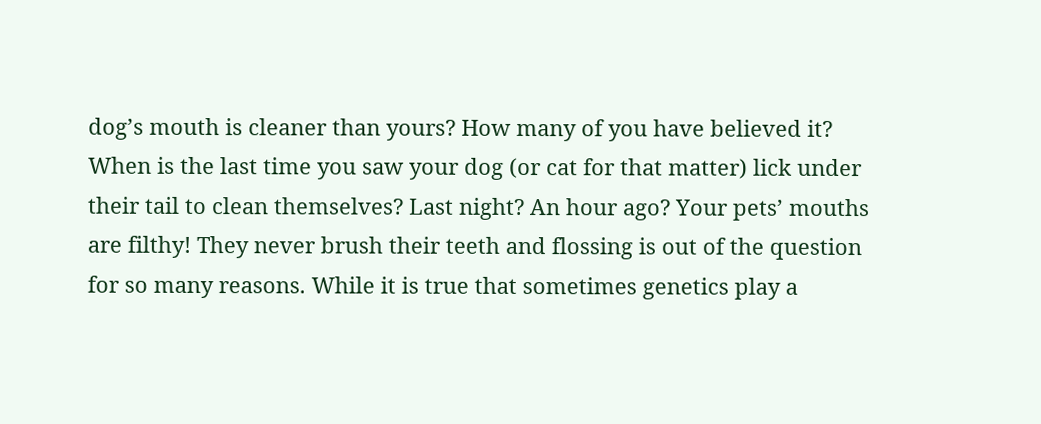dog’s mouth is cleaner than yours? How many of you have believed it? When is the last time you saw your dog (or cat for that matter) lick under their tail to clean themselves? Last night? An hour ago? Your pets’ mouths are filthy! They never brush their teeth and flossing is out of the question for so many reasons. While it is true that sometimes genetics play a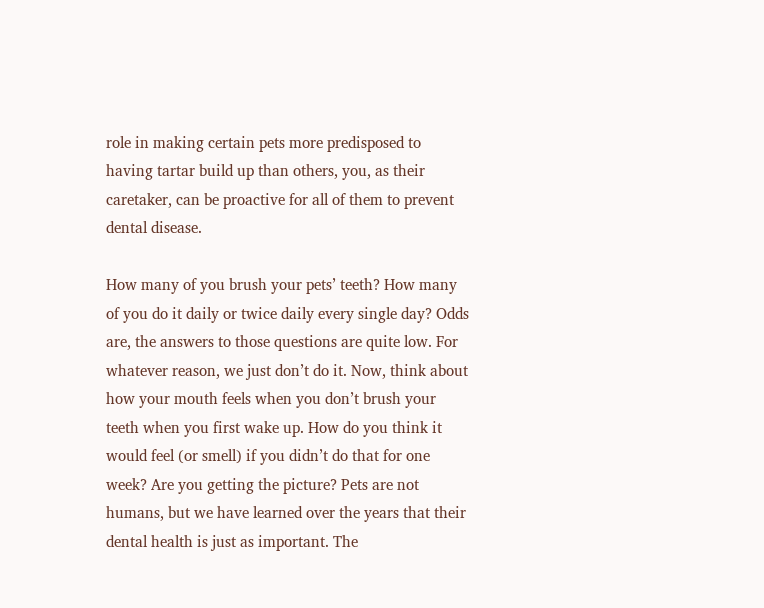role in making certain pets more predisposed to having tartar build up than others, you, as their caretaker, can be proactive for all of them to prevent dental disease.

How many of you brush your pets’ teeth? How many of you do it daily or twice daily every single day? Odds are, the answers to those questions are quite low. For whatever reason, we just don’t do it. Now, think about how your mouth feels when you don’t brush your teeth when you first wake up. How do you think it would feel (or smell) if you didn’t do that for one week? Are you getting the picture? Pets are not humans, but we have learned over the years that their dental health is just as important. The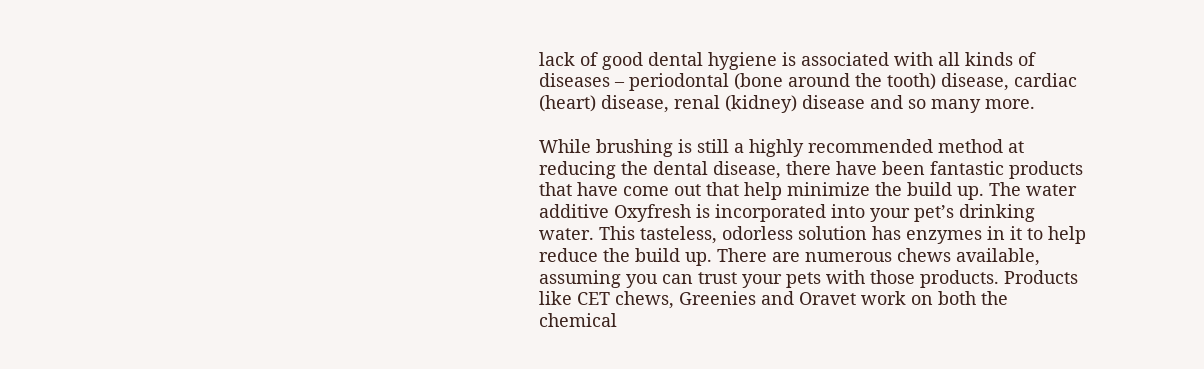lack of good dental hygiene is associated with all kinds of diseases – periodontal (bone around the tooth) disease, cardiac (heart) disease, renal (kidney) disease and so many more.

While brushing is still a highly recommended method at reducing the dental disease, there have been fantastic products that have come out that help minimize the build up. The water additive Oxyfresh is incorporated into your pet’s drinking water. This tasteless, odorless solution has enzymes in it to help reduce the build up. There are numerous chews available, assuming you can trust your pets with those products. Products like CET chews, Greenies and Oravet work on both the chemical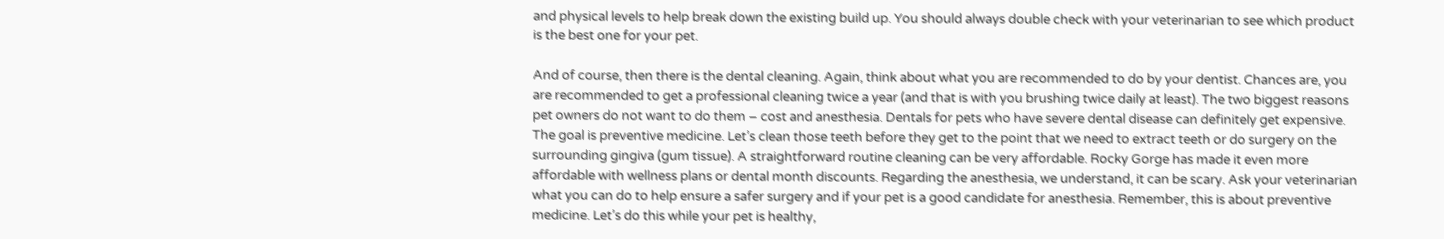and physical levels to help break down the existing build up. You should always double check with your veterinarian to see which product is the best one for your pet.

And of course, then there is the dental cleaning. Again, think about what you are recommended to do by your dentist. Chances are, you are recommended to get a professional cleaning twice a year (and that is with you brushing twice daily at least). The two biggest reasons pet owners do not want to do them – cost and anesthesia. Dentals for pets who have severe dental disease can definitely get expensive. The goal is preventive medicine. Let’s clean those teeth before they get to the point that we need to extract teeth or do surgery on the surrounding gingiva (gum tissue). A straightforward routine cleaning can be very affordable. Rocky Gorge has made it even more affordable with wellness plans or dental month discounts. Regarding the anesthesia, we understand, it can be scary. Ask your veterinarian what you can do to help ensure a safer surgery and if your pet is a good candidate for anesthesia. Remember, this is about preventive medicine. Let’s do this while your pet is healthy,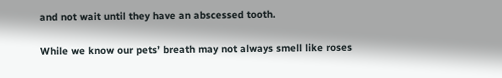and not wait until they have an abscessed tooth.

While we know our pets’ breath may not always smell like roses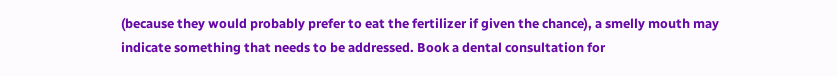(because they would probably prefer to eat the fertilizer if given the chance), a smelly mouth may indicate something that needs to be addressed. Book a dental consultation for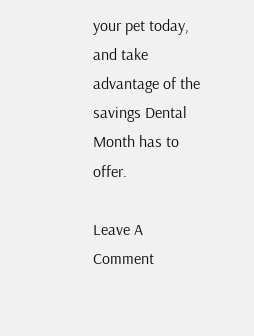your pet today, and take advantage of the savings Dental Month has to offer.

Leave A Comment